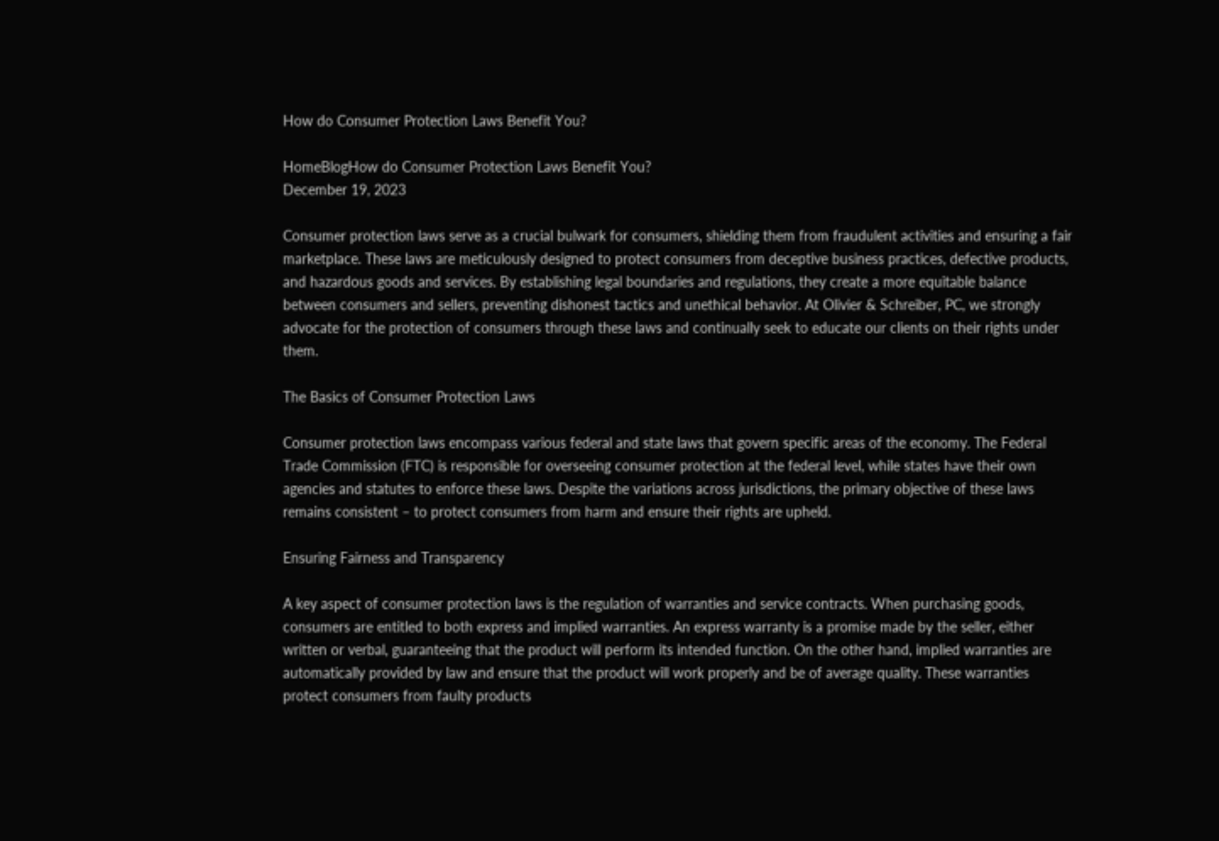How do Consumer Protection Laws Benefit You?

HomeBlogHow do Consumer Protection Laws Benefit You?
December 19, 2023

Consumer protection laws serve as a crucial bulwark for consumers, shielding them from fraudulent activities and ensuring a fair marketplace. These laws are meticulously designed to protect consumers from deceptive business practices, defective products, and hazardous goods and services. By establishing legal boundaries and regulations, they create a more equitable balance between consumers and sellers, preventing dishonest tactics and unethical behavior. At Olivier & Schreiber, PC, we strongly advocate for the protection of consumers through these laws and continually seek to educate our clients on their rights under them.

The Basics of Consumer Protection Laws

Consumer protection laws encompass various federal and state laws that govern specific areas of the economy. The Federal Trade Commission (FTC) is responsible for overseeing consumer protection at the federal level, while states have their own agencies and statutes to enforce these laws. Despite the variations across jurisdictions, the primary objective of these laws remains consistent – to protect consumers from harm and ensure their rights are upheld.

Ensuring Fairness and Transparency

A key aspect of consumer protection laws is the regulation of warranties and service contracts. When purchasing goods, consumers are entitled to both express and implied warranties. An express warranty is a promise made by the seller, either written or verbal, guaranteeing that the product will perform its intended function. On the other hand, implied warranties are automatically provided by law and ensure that the product will work properly and be of average quality. These warranties protect consumers from faulty products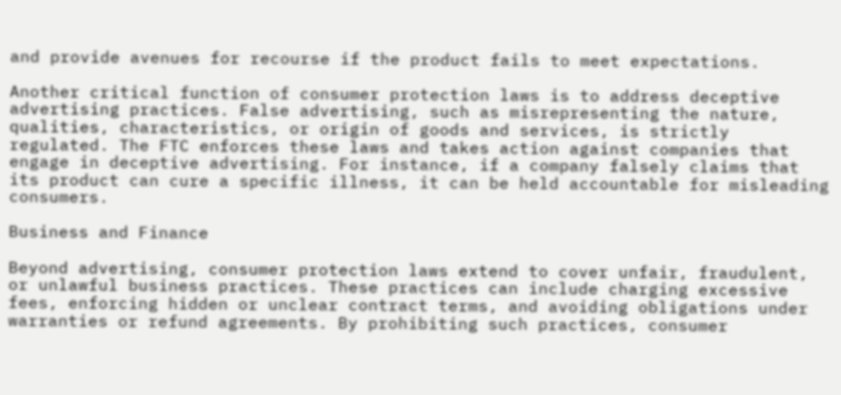and provide avenues for recourse if the product fails to meet expectations.

Another critical function of consumer protection laws is to address deceptive advertising practices. False advertising, such as misrepresenting the nature, qualities, characteristics, or origin of goods and services, is strictly regulated. The FTC enforces these laws and takes action against companies that engage in deceptive advertising. For instance, if a company falsely claims that its product can cure a specific illness, it can be held accountable for misleading consumers.

Business and Finance

Beyond advertising, consumer protection laws extend to cover unfair, fraudulent, or unlawful business practices. These practices can include charging excessive fees, enforcing hidden or unclear contract terms, and avoiding obligations under warranties or refund agreements. By prohibiting such practices, consumer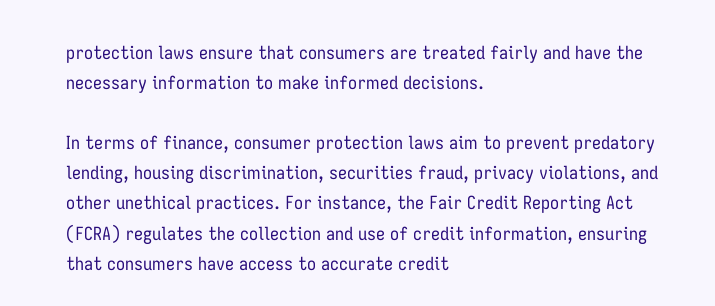protection laws ensure that consumers are treated fairly and have the necessary information to make informed decisions.

In terms of finance, consumer protection laws aim to prevent predatory lending, housing discrimination, securities fraud, privacy violations, and other unethical practices. For instance, the Fair Credit Reporting Act (FCRA) regulates the collection and use of credit information, ensuring that consumers have access to accurate credit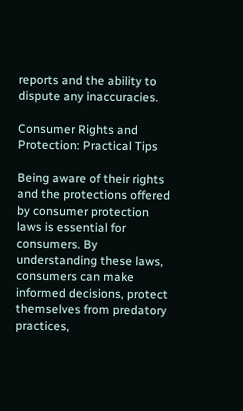reports and the ability to dispute any inaccuracies.

Consumer Rights and Protection: Practical Tips

Being aware of their rights and the protections offered by consumer protection laws is essential for consumers. By understanding these laws, consumers can make informed decisions, protect themselves from predatory practices,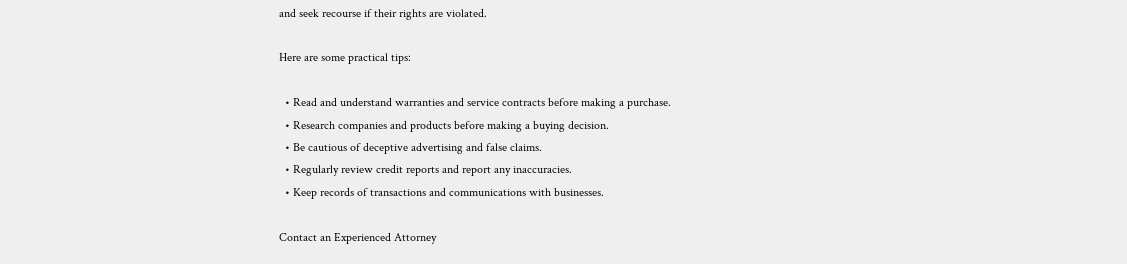and seek recourse if their rights are violated.

Here are some practical tips:

  • Read and understand warranties and service contracts before making a purchase.
  • Research companies and products before making a buying decision.
  • Be cautious of deceptive advertising and false claims.
  • Regularly review credit reports and report any inaccuracies.
  • Keep records of transactions and communications with businesses.

Contact an Experienced Attorney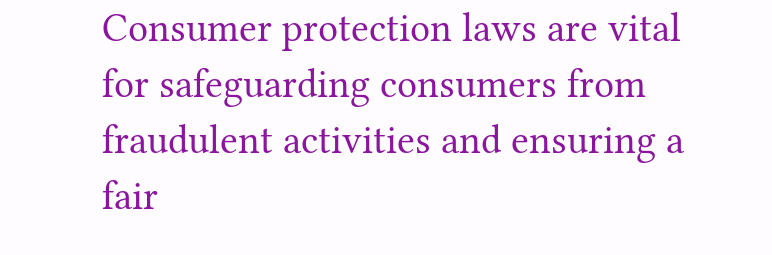Consumer protection laws are vital for safeguarding consumers from fraudulent activities and ensuring a fair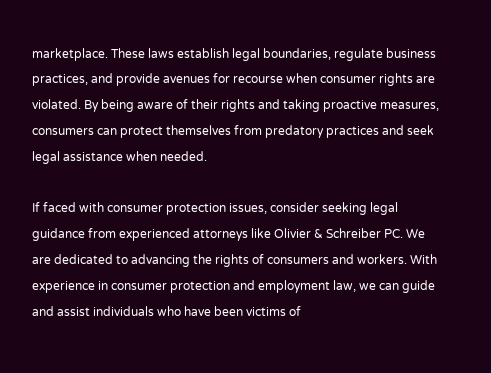marketplace. These laws establish legal boundaries, regulate business practices, and provide avenues for recourse when consumer rights are violated. By being aware of their rights and taking proactive measures, consumers can protect themselves from predatory practices and seek legal assistance when needed.

If faced with consumer protection issues, consider seeking legal guidance from experienced attorneys like Olivier & Schreiber PC. We are dedicated to advancing the rights of consumers and workers. With experience in consumer protection and employment law, we can guide and assist individuals who have been victims of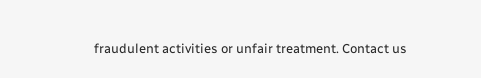fraudulent activities or unfair treatment. Contact us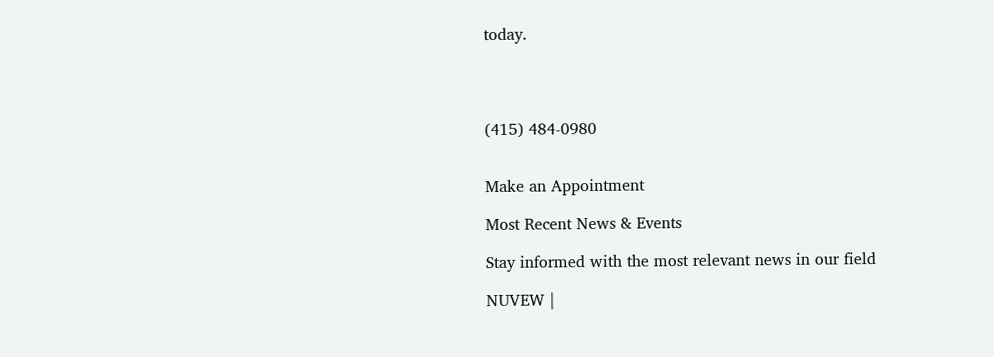today.




(415) 484-0980


Make an Appointment

Most Recent News & Events

Stay informed with the most relevant news in our field

NUVEW |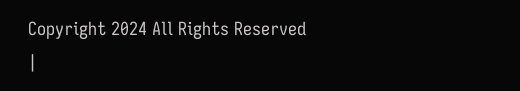Copyright 2024 All Rights Reserved |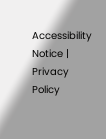Accessibility Notice | Privacy Policy